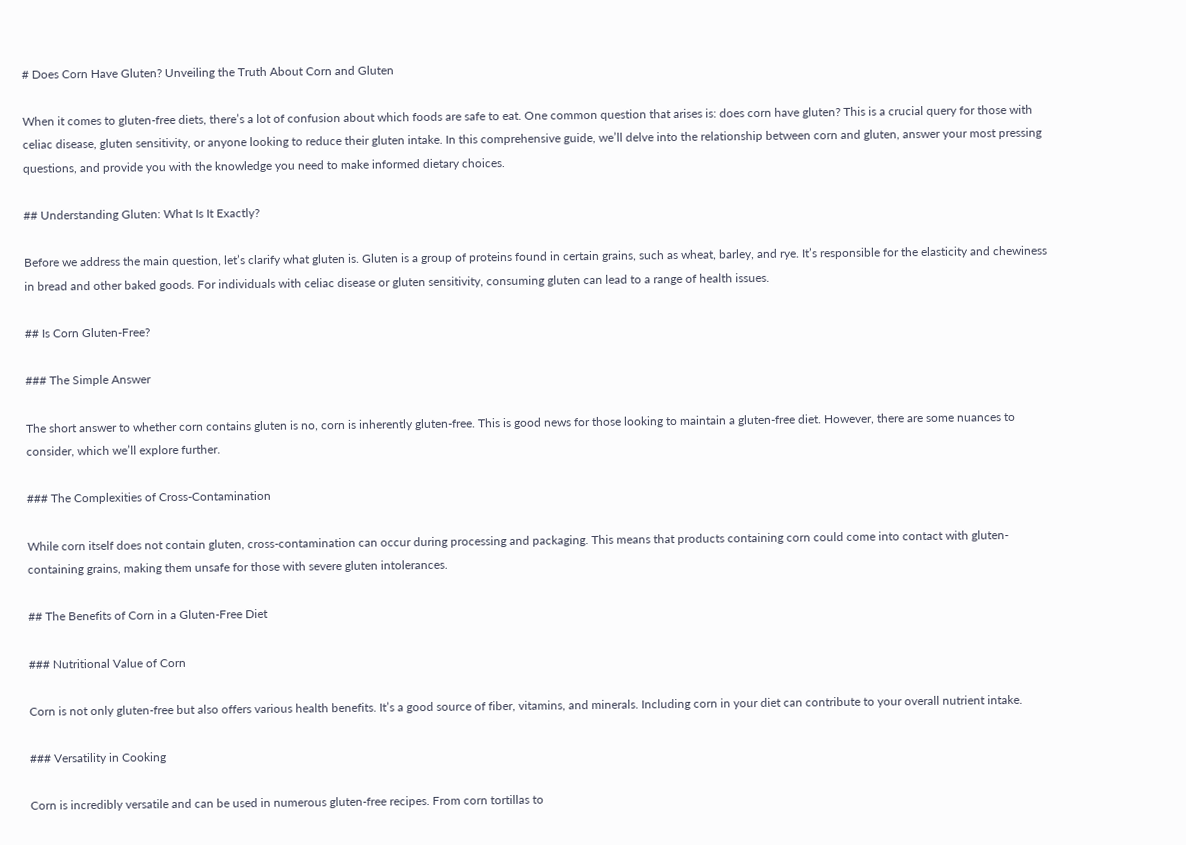# Does Corn Have Gluten? Unveiling the Truth About Corn and Gluten

When it comes to gluten-free diets, there’s a lot of confusion about which foods are safe to eat. One common question that arises is: does corn have gluten? This is a crucial query for those with celiac disease, gluten sensitivity, or anyone looking to reduce their gluten intake. In this comprehensive guide, we’ll delve into the relationship between corn and gluten, answer your most pressing questions, and provide you with the knowledge you need to make informed dietary choices.

## Understanding Gluten: What Is It Exactly?

Before we address the main question, let’s clarify what gluten is. Gluten is a group of proteins found in certain grains, such as wheat, barley, and rye. It’s responsible for the elasticity and chewiness in bread and other baked goods. For individuals with celiac disease or gluten sensitivity, consuming gluten can lead to a range of health issues.

## Is Corn Gluten-Free?

### The Simple Answer

The short answer to whether corn contains gluten is no, corn is inherently gluten-free. This is good news for those looking to maintain a gluten-free diet. However, there are some nuances to consider, which we’ll explore further.

### The Complexities of Cross-Contamination

While corn itself does not contain gluten, cross-contamination can occur during processing and packaging. This means that products containing corn could come into contact with gluten-containing grains, making them unsafe for those with severe gluten intolerances.

## The Benefits of Corn in a Gluten-Free Diet

### Nutritional Value of Corn

Corn is not only gluten-free but also offers various health benefits. It’s a good source of fiber, vitamins, and minerals. Including corn in your diet can contribute to your overall nutrient intake.

### Versatility in Cooking

Corn is incredibly versatile and can be used in numerous gluten-free recipes. From corn tortillas to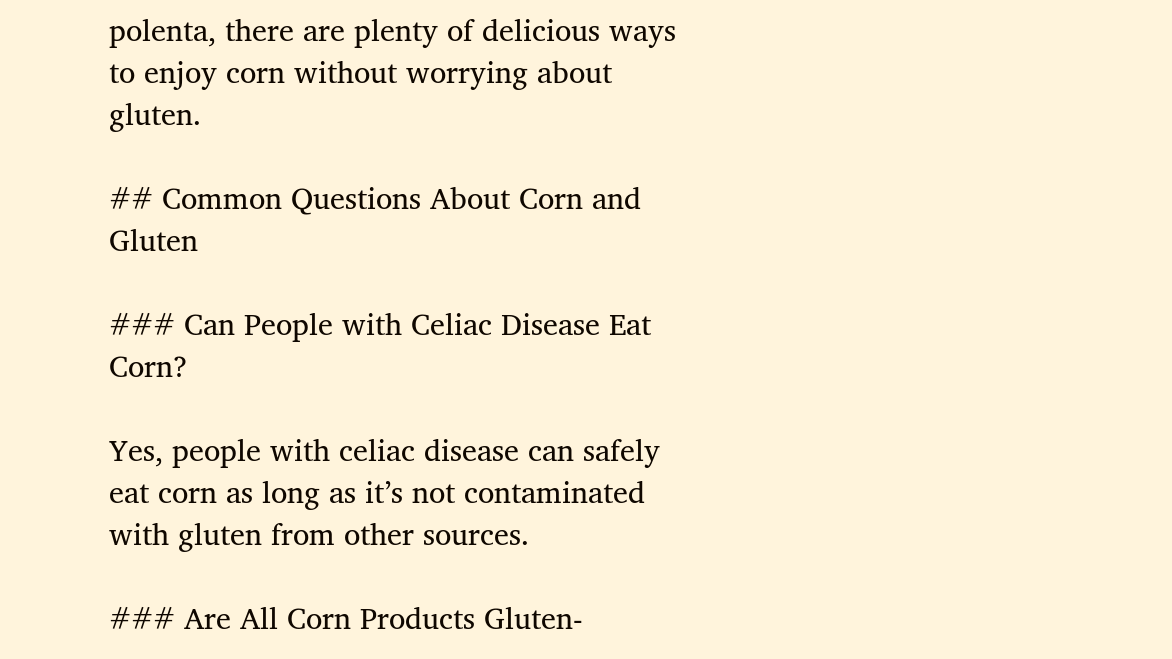polenta, there are plenty of delicious ways to enjoy corn without worrying about gluten.

## Common Questions About Corn and Gluten

### Can People with Celiac Disease Eat Corn?

Yes, people with celiac disease can safely eat corn as long as it’s not contaminated with gluten from other sources.

### Are All Corn Products Gluten-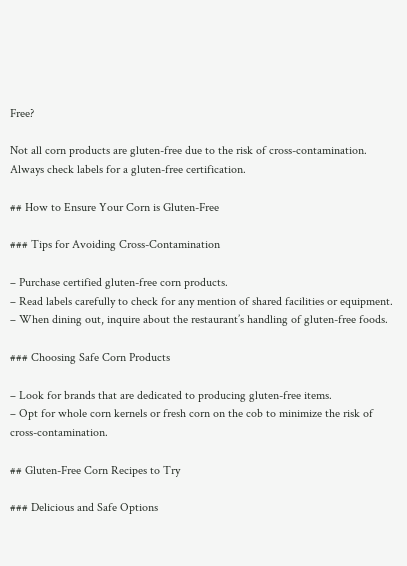Free?

Not all corn products are gluten-free due to the risk of cross-contamination. Always check labels for a gluten-free certification.

## How to Ensure Your Corn is Gluten-Free

### Tips for Avoiding Cross-Contamination

– Purchase certified gluten-free corn products.
– Read labels carefully to check for any mention of shared facilities or equipment.
– When dining out, inquire about the restaurant’s handling of gluten-free foods.

### Choosing Safe Corn Products

– Look for brands that are dedicated to producing gluten-free items.
– Opt for whole corn kernels or fresh corn on the cob to minimize the risk of cross-contamination.

## Gluten-Free Corn Recipes to Try

### Delicious and Safe Options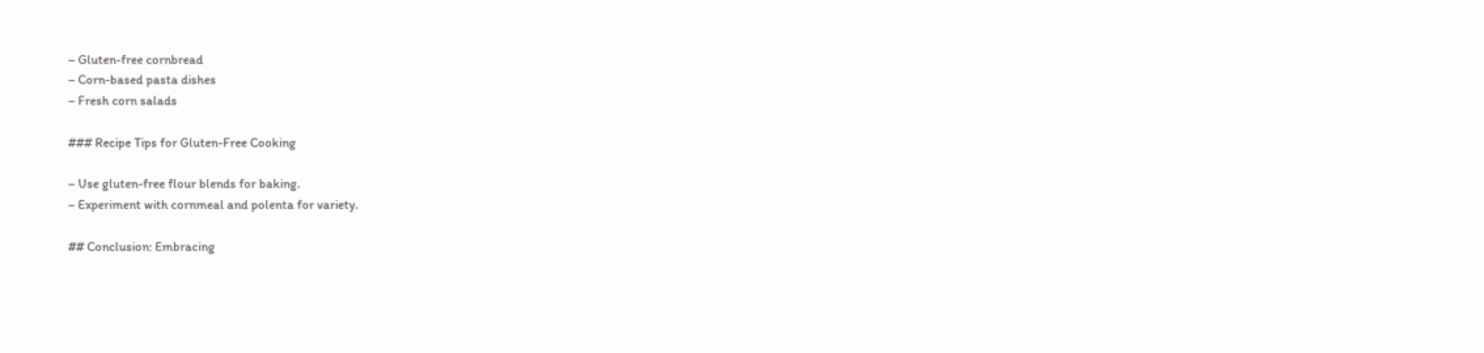– Gluten-free cornbread
– Corn-based pasta dishes
– Fresh corn salads

### Recipe Tips for Gluten-Free Cooking

– Use gluten-free flour blends for baking.
– Experiment with cornmeal and polenta for variety.

## Conclusion: Embracing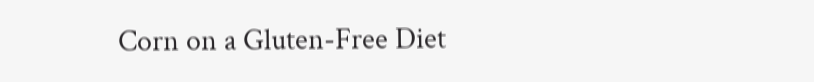Corn on a Gluten-Free Diet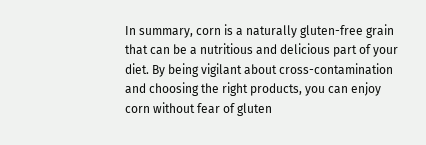In summary, corn is a naturally gluten-free grain that can be a nutritious and delicious part of your diet. By being vigilant about cross-contamination and choosing the right products, you can enjoy corn without fear of gluten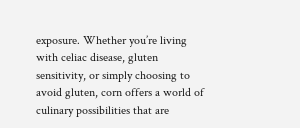exposure. Whether you’re living with celiac disease, gluten sensitivity, or simply choosing to avoid gluten, corn offers a world of culinary possibilities that are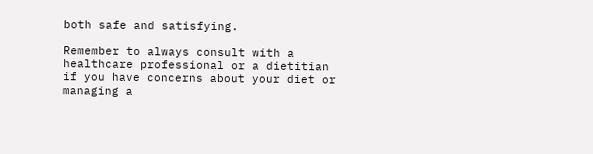both safe and satisfying.

Remember to always consult with a healthcare professional or a dietitian if you have concerns about your diet or managing a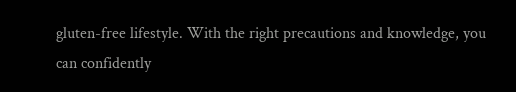gluten-free lifestyle. With the right precautions and knowledge, you can confidently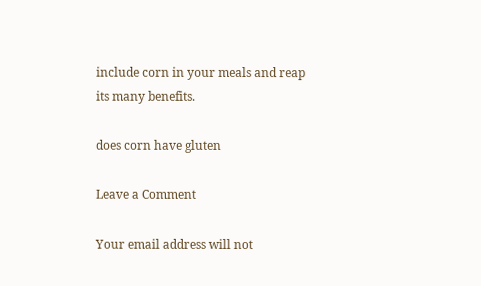include corn in your meals and reap its many benefits.

does corn have gluten

Leave a Comment

Your email address will not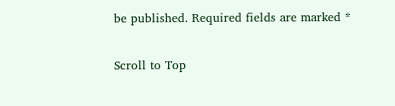be published. Required fields are marked *

Scroll to Top